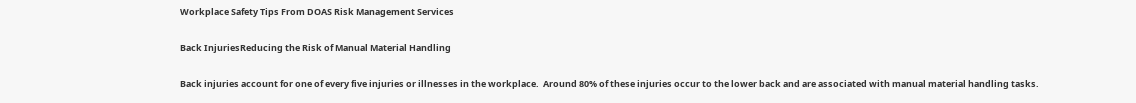Workplace Safety Tips From DOAS Risk Management Services

Back InjuriesReducing the Risk of Manual Material Handling

Back injuries account for one of every five injuries or illnesses in the workplace.  Around 80% of these injuries occur to the lower back and are associated with manual material handling tasks.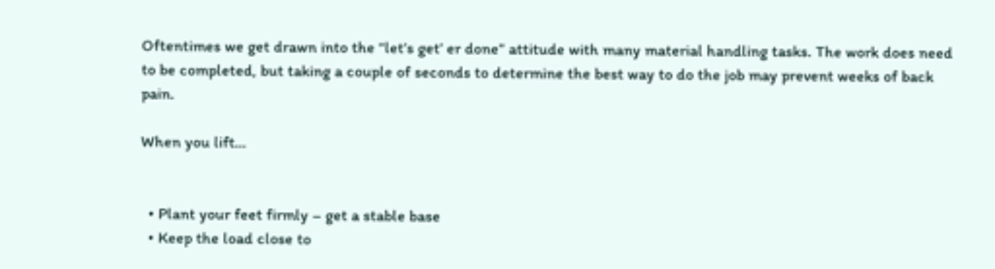Oftentimes we get drawn into the “let’s get’ er done” attitude with many material handling tasks. The work does need to be completed, but taking a couple of seconds to determine the best way to do the job may prevent weeks of back pain.

When you lift…


  • Plant your feet firmly – get a stable base
  • Keep the load close to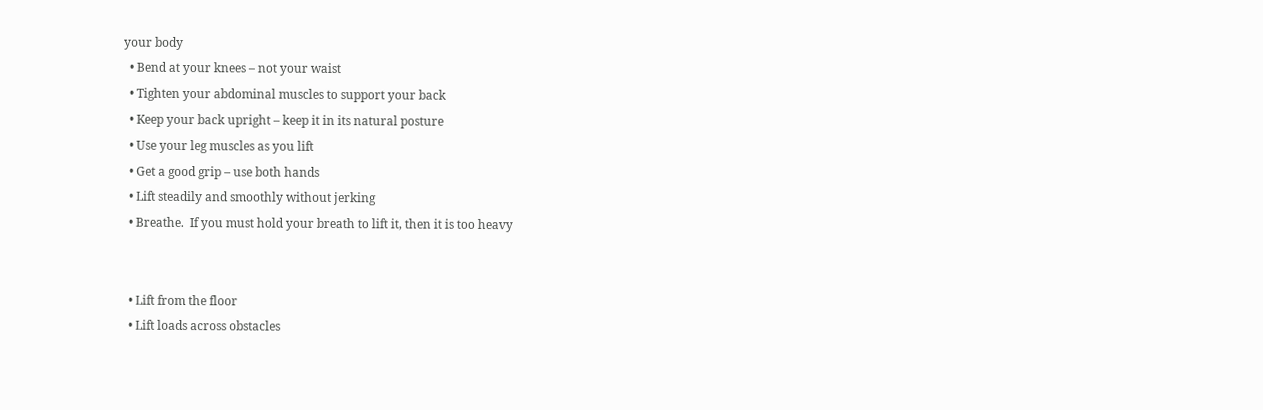your body
  • Bend at your knees – not your waist
  • Tighten your abdominal muscles to support your back
  • Keep your back upright – keep it in its natural posture
  • Use your leg muscles as you lift
  • Get a good grip – use both hands
  • Lift steadily and smoothly without jerking
  • Breathe.  If you must hold your breath to lift it, then it is too heavy


  • Lift from the floor
  • Lift loads across obstacles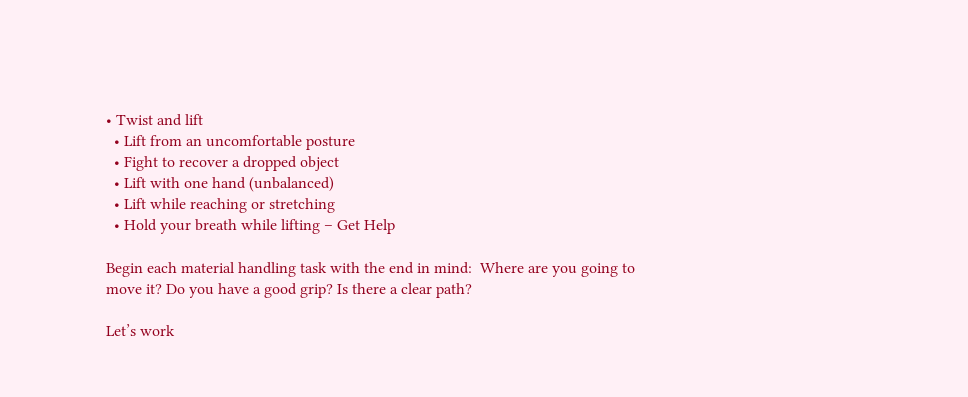• Twist and lift
  • Lift from an uncomfortable posture
  • Fight to recover a dropped object
  • Lift with one hand (unbalanced)
  • Lift while reaching or stretching
  • Hold your breath while lifting – Get Help

Begin each material handling task with the end in mind:  Where are you going to move it? Do you have a good grip? Is there a clear path?

Let’s work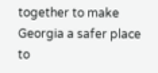together to make Georgia a safer place to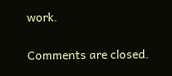work.

Comments are closed.